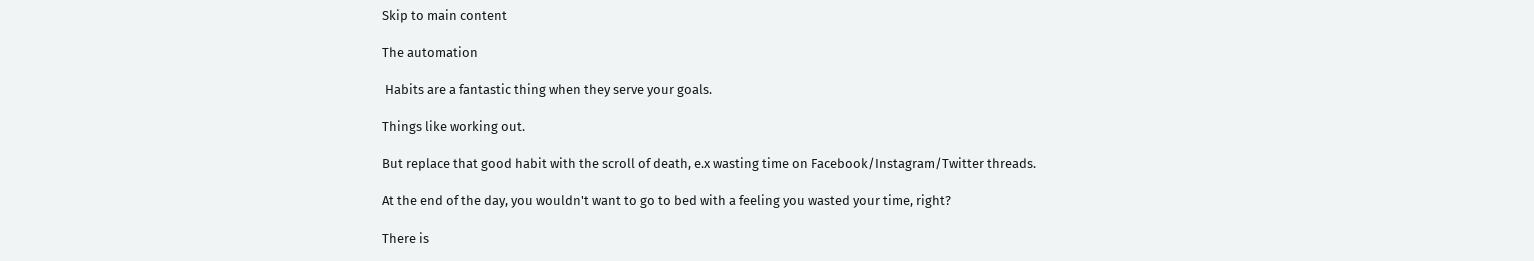Skip to main content

The automation

 Habits are a fantastic thing when they serve your goals.

Things like working out.

But replace that good habit with the scroll of death, e.x wasting time on Facebook/Instagram/Twitter threads.

At the end of the day, you wouldn't want to go to bed with a feeling you wasted your time, right?

There is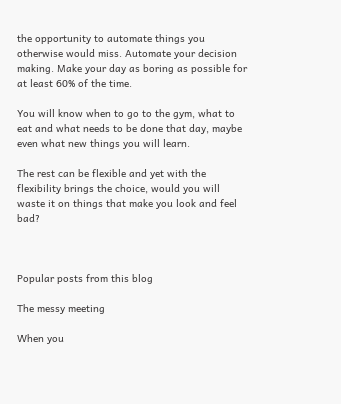the opportunity to automate things you otherwise would miss. Automate your decision making. Make your day as boring as possible for at least 60% of the time.

You will know when to go to the gym, what to eat and what needs to be done that day, maybe even what new things you will learn.

The rest can be flexible and yet with the flexibility brings the choice, would you will waste it on things that make you look and feel bad?



Popular posts from this blog

The messy meeting

When you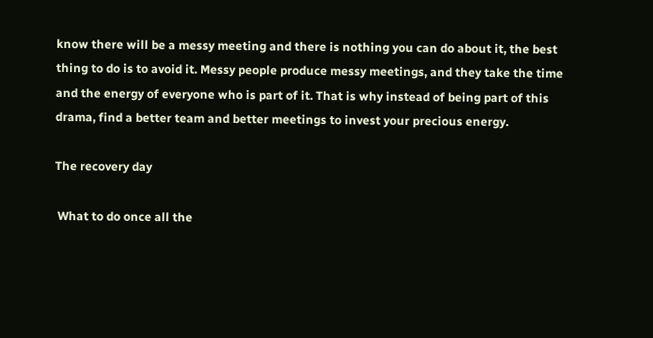know there will be a messy meeting and there is nothing you can do about it, the best thing to do is to avoid it. Messy people produce messy meetings, and they take the time and the energy of everyone who is part of it. That is why instead of being part of this drama, find a better team and better meetings to invest your precious energy.

The recovery day

 What to do once all the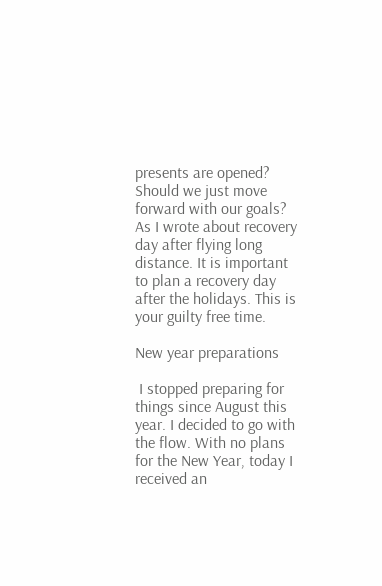presents are opened? Should we just move forward with our goals? As I wrote about recovery day after flying long distance. It is important to plan a recovery day after the holidays. This is your guilty free time.

New year preparations

 I stopped preparing for things since August this year. I decided to go with the flow. With no plans for the New Year, today I received an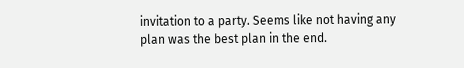invitation to a party. Seems like not having any plan was the best plan in the end.